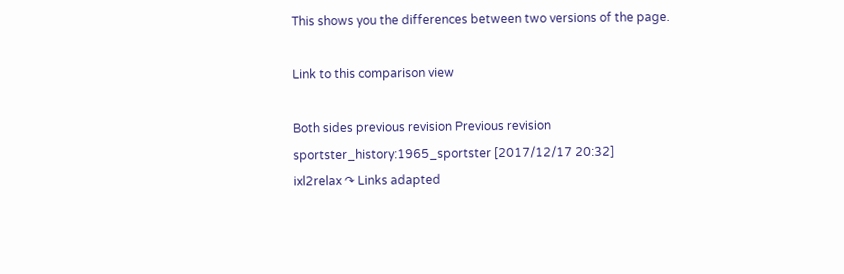This shows you the differences between two versions of the page.

Link to this comparison view

Both sides previous revision Previous revision
sportster_history:1965_sportster [2017/12/17 20:32]
ixl2relax ↷ Links adapted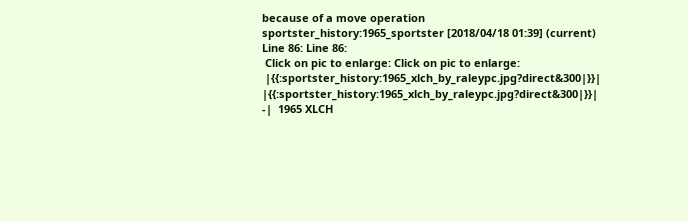because of a move operation
sportster_history:1965_sportster [2018/04/18 01:39] (current)
Line 86: Line 86:
 Click on pic to enlarge: Click on pic to enlarge:
 |{{:sportster_history:1965_xlch_by_raleypc.jpg?direct&300|}}| |{{:sportster_history:1965_xlch_by_raleypc.jpg?direct&300|}}|
-|  1965 XLCH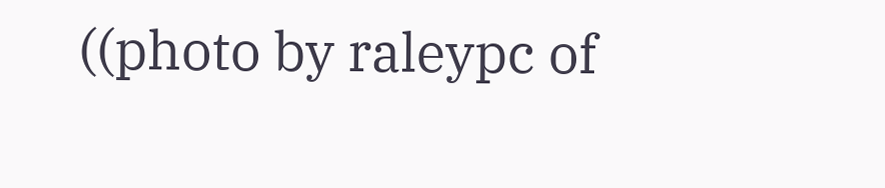((photo by raleypc of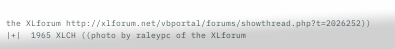the XLforum http://xlforum.net/vbportal/forums/showthread.php?t=2026252))  |+|  1965 XLCH ((photo by raleypc of the XLforum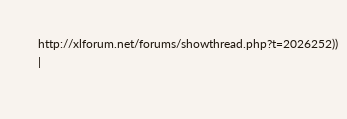http://xlforum.net/forums/showthread.php?t=2026252))  |